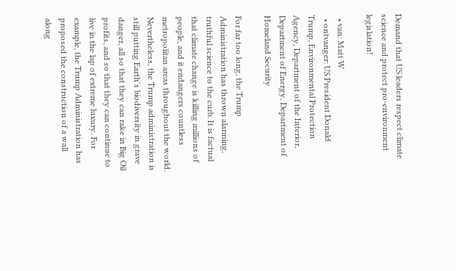Demand that US leaders respect climate science and protect pro-environment legislation!

  • van: Matt W
  • ontvanger: US President Donald Trump, Environmental Protection Agency, Department of the Interior, Department of Energy, Department of Homeland Security

For far too long, the Trump Administration has thrown alarming, truthful science to the curb. It is factual that climate change is killing millions of people, and it endangers countless metropolitan areas throughout the world. Nevertheless, the Trump administration is still putting Earth's biodiversity in grave danger, all so that they can rake in Big Oil profits, and so that they can continue to live in the lap of extreme luxury. For example, the Trump Administration has proposed the construction of a wall along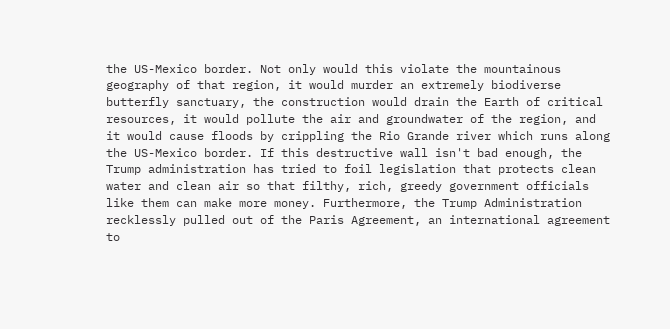the US-Mexico border. Not only would this violate the mountainous geography of that region, it would murder an extremely biodiverse butterfly sanctuary, the construction would drain the Earth of critical resources, it would pollute the air and groundwater of the region, and it would cause floods by crippling the Rio Grande river which runs along the US-Mexico border. If this destructive wall isn't bad enough, the Trump administration has tried to foil legislation that protects clean water and clean air so that filthy, rich, greedy government officials like them can make more money. Furthermore, the Trump Administration recklessly pulled out of the Paris Agreement, an international agreement to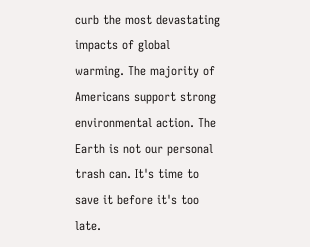curb the most devastating impacts of global warming. The majority of Americans support strong environmental action. The Earth is not our personal trash can. It's time to save it before it's too late.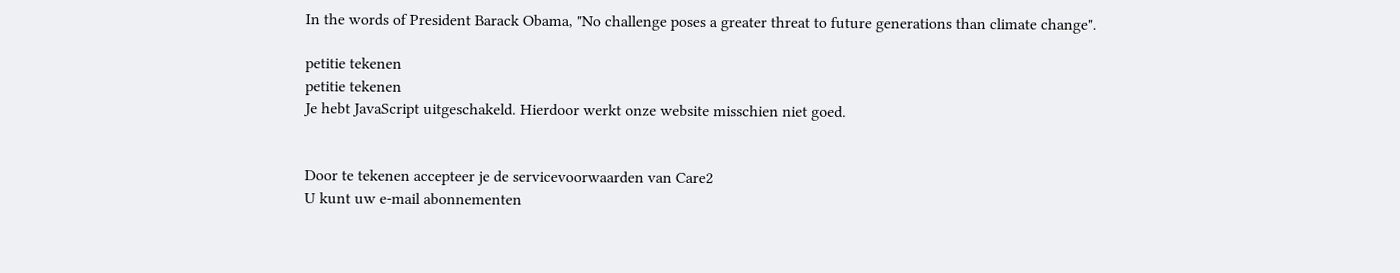In the words of President Barack Obama, "No challenge poses a greater threat to future generations than climate change".

petitie tekenen
petitie tekenen
Je hebt JavaScript uitgeschakeld. Hierdoor werkt onze website misschien niet goed.


Door te tekenen accepteer je de servicevoorwaarden van Care2
U kunt uw e-mail abonnementen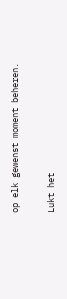op elk gewenst moment beheren.

Lukt het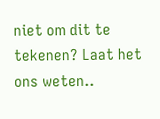niet om dit te tekenen? Laat het ons weten..